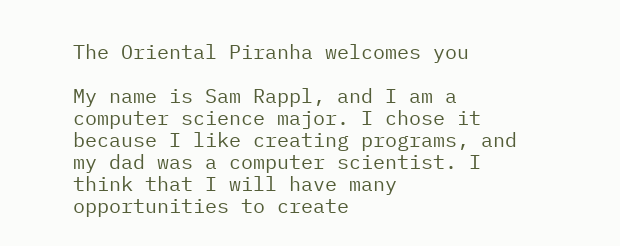The Oriental Piranha welcomes you

My name is Sam Rappl, and I am a computer science major. I chose it because I like creating programs, and my dad was a computer scientist. I think that I will have many opportunities to create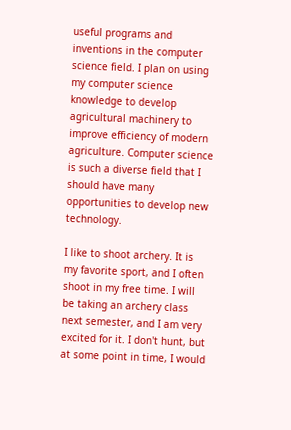useful programs and inventions in the computer science field. I plan on using my computer science knowledge to develop agricultural machinery to improve efficiency of modern agriculture. Computer science is such a diverse field that I should have many opportunities to develop new technology.

I like to shoot archery. It is my favorite sport, and I often shoot in my free time. I will be taking an archery class next semester, and I am very excited for it. I don't hunt, but at some point in time, I would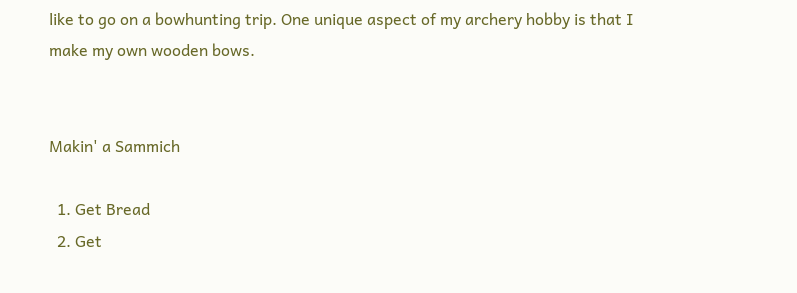like to go on a bowhunting trip. One unique aspect of my archery hobby is that I make my own wooden bows.


Makin' a Sammich

  1. Get Bread
  2. Get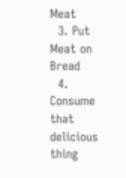Meat
  3. Put Meat on Bread
  4. Consume that delicious thing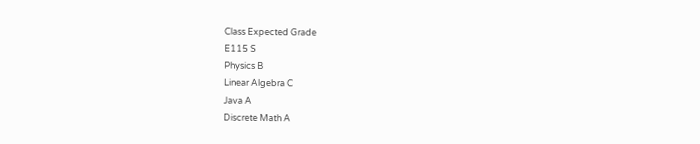Class Expected Grade
E115 S
Physics B
Linear Algebra C
Java A
Discrete Math A